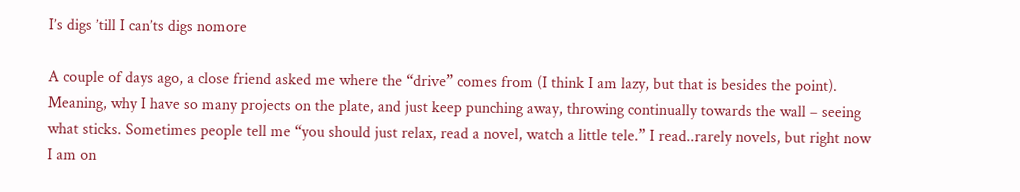I’s digs ’till I can’ts digs nomore

A couple of days ago, a close friend asked me where the “drive” comes from (I think I am lazy, but that is besides the point). Meaning, why I have so many projects on the plate, and just keep punching away, throwing continually towards the wall – seeing what sticks. Sometimes people tell me “you should just relax, read a novel, watch a little tele.” I read..rarely novels, but right now I am on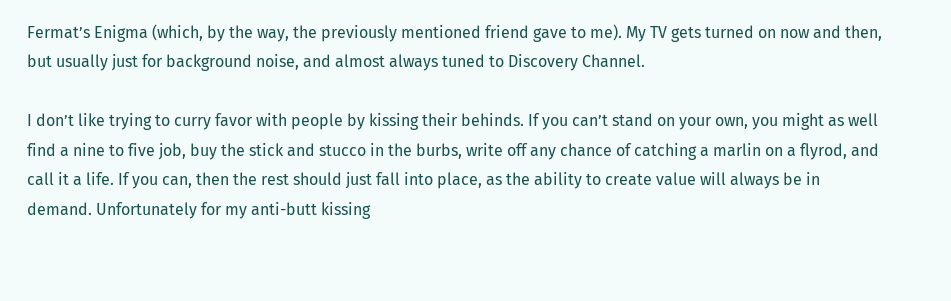Fermat’s Enigma (which, by the way, the previously mentioned friend gave to me). My TV gets turned on now and then, but usually just for background noise, and almost always tuned to Discovery Channel.

I don’t like trying to curry favor with people by kissing their behinds. If you can’t stand on your own, you might as well find a nine to five job, buy the stick and stucco in the burbs, write off any chance of catching a marlin on a flyrod, and call it a life. If you can, then the rest should just fall into place, as the ability to create value will always be in demand. Unfortunately for my anti-butt kissing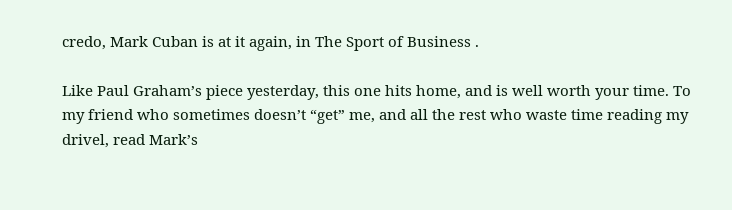credo, Mark Cuban is at it again, in The Sport of Business .

Like Paul Graham’s piece yesterday, this one hits home, and is well worth your time. To my friend who sometimes doesn’t “get” me, and all the rest who waste time reading my drivel, read Mark’s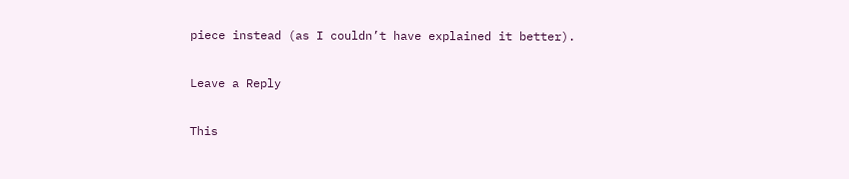piece instead (as I couldn’t have explained it better).

Leave a Reply

This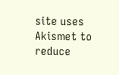site uses Akismet to reduce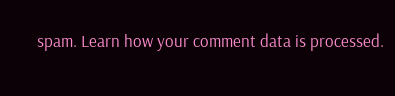spam. Learn how your comment data is processed.